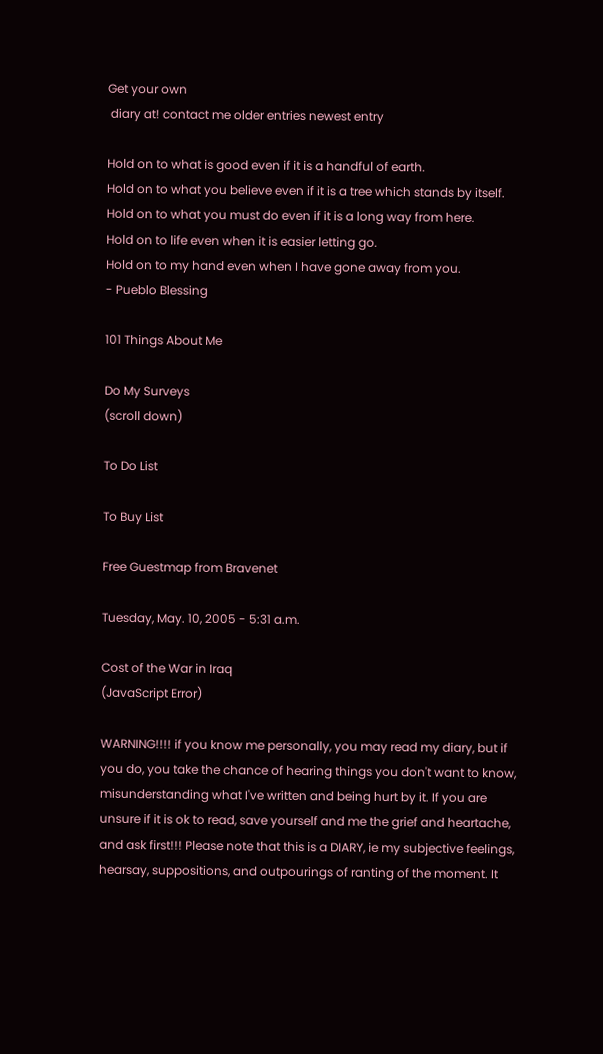Get your own
 diary at! contact me older entries newest entry

Hold on to what is good even if it is a handful of earth.
Hold on to what you believe even if it is a tree which stands by itself.
Hold on to what you must do even if it is a long way from here.
Hold on to life even when it is easier letting go.
Hold on to my hand even when I have gone away from you.
- Pueblo Blessing

101 Things About Me

Do My Surveys
(scroll down)

To Do List

To Buy List

Free Guestmap from Bravenet

Tuesday, May. 10, 2005 - 5:31 a.m.

Cost of the War in Iraq
(JavaScript Error)

WARNING!!!! if you know me personally, you may read my diary, but if you do, you take the chance of hearing things you don't want to know, misunderstanding what I've written and being hurt by it. If you are unsure if it is ok to read, save yourself and me the grief and heartache, and ask first!!! Please note that this is a DIARY, ie my subjective feelings, hearsay, suppositions, and outpourings of ranting of the moment. It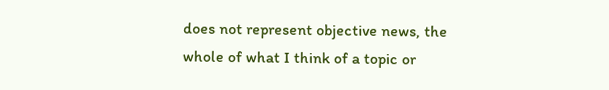does not represent objective news, the whole of what I think of a topic or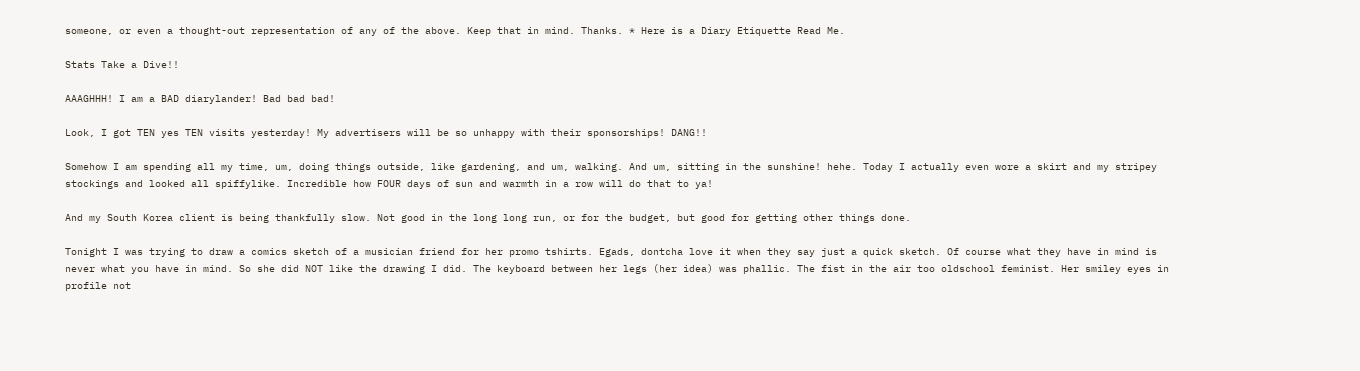someone, or even a thought-out representation of any of the above. Keep that in mind. Thanks. * Here is a Diary Etiquette Read Me.

Stats Take a Dive!!

AAAGHHH! I am a BAD diarylander! Bad bad bad!

Look, I got TEN yes TEN visits yesterday! My advertisers will be so unhappy with their sponsorships! DANG!!

Somehow I am spending all my time, um, doing things outside, like gardening, and um, walking. And um, sitting in the sunshine! hehe. Today I actually even wore a skirt and my stripey stockings and looked all spiffylike. Incredible how FOUR days of sun and warmth in a row will do that to ya!

And my South Korea client is being thankfully slow. Not good in the long long run, or for the budget, but good for getting other things done.

Tonight I was trying to draw a comics sketch of a musician friend for her promo tshirts. Egads, dontcha love it when they say just a quick sketch. Of course what they have in mind is never what you have in mind. So she did NOT like the drawing I did. The keyboard between her legs (her idea) was phallic. The fist in the air too oldschool feminist. Her smiley eyes in profile not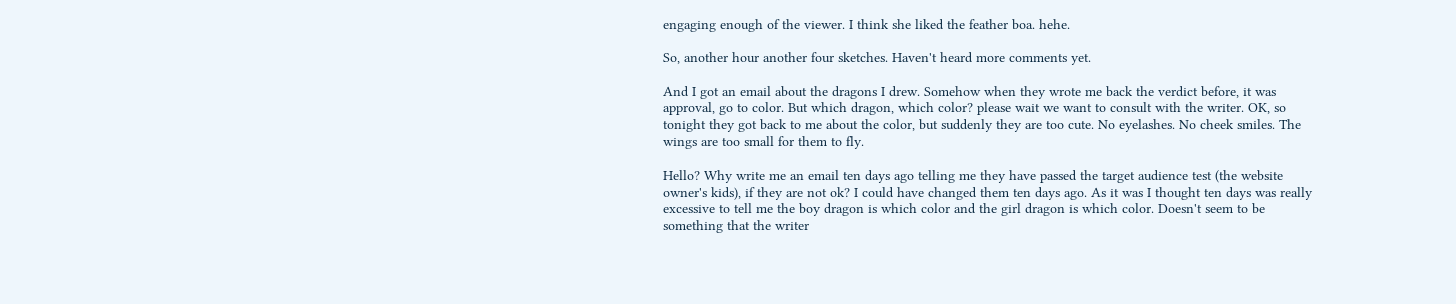engaging enough of the viewer. I think she liked the feather boa. hehe.

So, another hour another four sketches. Haven't heard more comments yet.

And I got an email about the dragons I drew. Somehow when they wrote me back the verdict before, it was approval, go to color. But which dragon, which color? please wait we want to consult with the writer. OK, so tonight they got back to me about the color, but suddenly they are too cute. No eyelashes. No cheek smiles. The wings are too small for them to fly.

Hello? Why write me an email ten days ago telling me they have passed the target audience test (the website owner's kids), if they are not ok? I could have changed them ten days ago. As it was I thought ten days was really excessive to tell me the boy dragon is which color and the girl dragon is which color. Doesn't seem to be something that the writer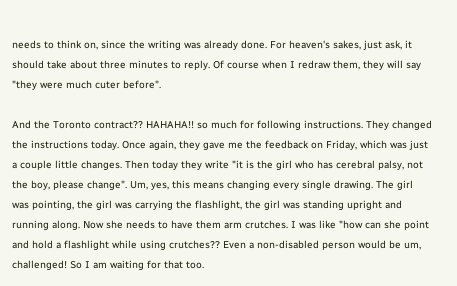needs to think on, since the writing was already done. For heaven's sakes, just ask, it should take about three minutes to reply. Of course when I redraw them, they will say "they were much cuter before".

And the Toronto contract?? HAHAHA!! so much for following instructions. They changed the instructions today. Once again, they gave me the feedback on Friday, which was just a couple little changes. Then today they write "it is the girl who has cerebral palsy, not the boy, please change". Um, yes, this means changing every single drawing. The girl was pointing, the girl was carrying the flashlight, the girl was standing upright and running along. Now she needs to have them arm crutches. I was like "how can she point and hold a flashlight while using crutches?? Even a non-disabled person would be um, challenged! So I am waiting for that too.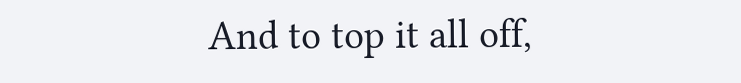And to top it all off,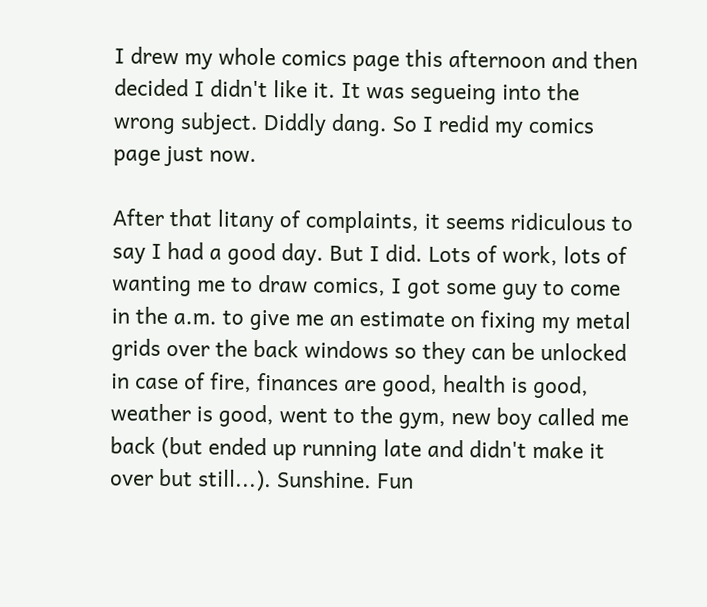I drew my whole comics page this afternoon and then decided I didn't like it. It was segueing into the wrong subject. Diddly dang. So I redid my comics page just now.

After that litany of complaints, it seems ridiculous to say I had a good day. But I did. Lots of work, lots of wanting me to draw comics, I got some guy to come in the a.m. to give me an estimate on fixing my metal grids over the back windows so they can be unlocked in case of fire, finances are good, health is good, weather is good, went to the gym, new boy called me back (but ended up running late and didn't make it over but still...). Sunshine. Fun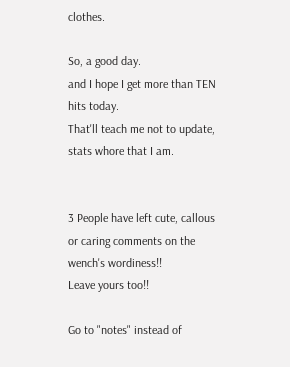clothes.

So, a good day.
and I hope I get more than TEN hits today.
That'll teach me not to update, stats whore that I am.


3 People have left cute, callous or caring comments on the wench's wordiness!!
Leave yours too!!

Go to "notes" instead of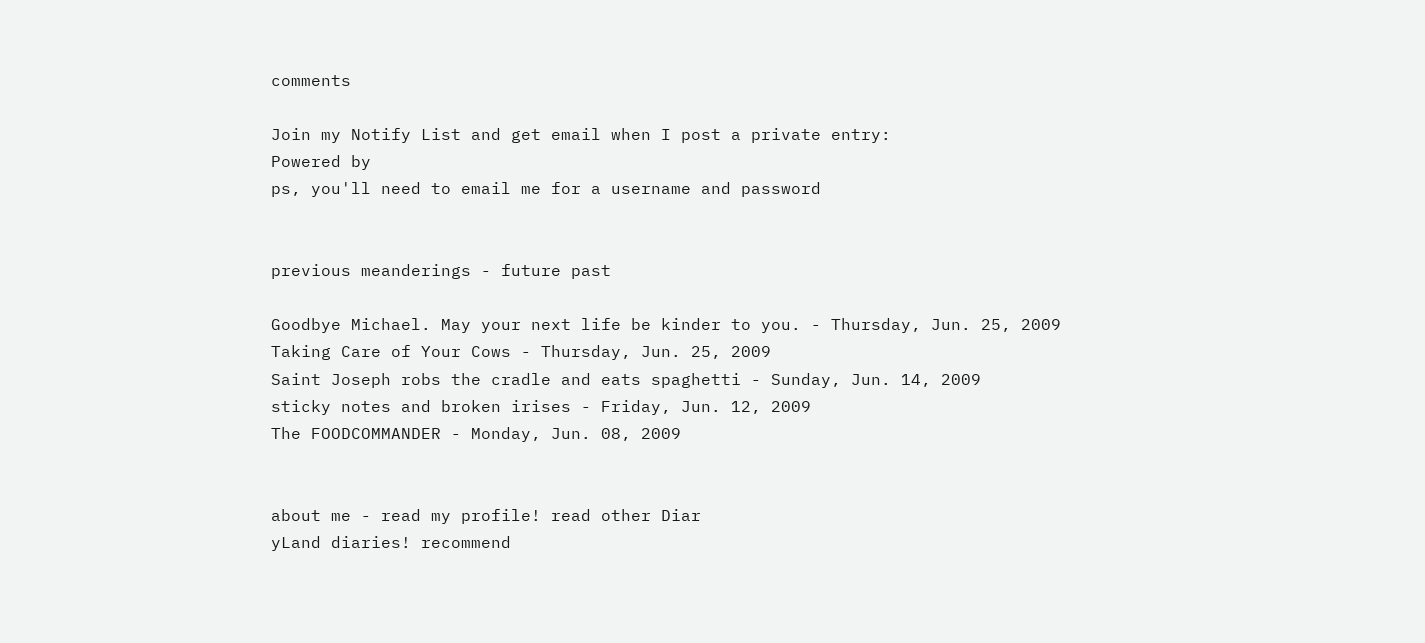comments

Join my Notify List and get email when I post a private entry:
Powered by
ps, you'll need to email me for a username and password


previous meanderings - future past

Goodbye Michael. May your next life be kinder to you. - Thursday, Jun. 25, 2009
Taking Care of Your Cows - Thursday, Jun. 25, 2009
Saint Joseph robs the cradle and eats spaghetti - Sunday, Jun. 14, 2009
sticky notes and broken irises - Friday, Jun. 12, 2009
The FOODCOMMANDER - Monday, Jun. 08, 2009


about me - read my profile! read other Diar
yLand diaries! recommend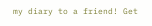my diary to a friend! Get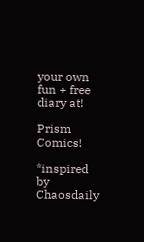your own fun + free diary at!

Prism Comics!

*inspired by Chaosdaily